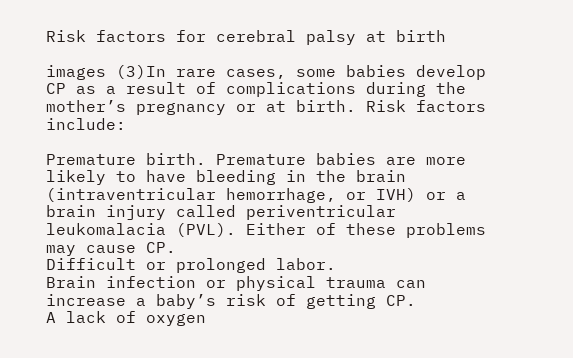Risk factors for cerebral palsy at birth

images (3)In rare cases, some babies develop CP as a result of complications during the mother’s pregnancy or at birth. Risk factors include:

Premature birth. Premature babies are more likely to have bleeding in the brain (intraventricular hemorrhage, or IVH) or a brain injury called periventricular leukomalacia (PVL). Either of these problems may cause CP.
Difficult or prolonged labor.
Brain infection or physical trauma can increase a baby’s risk of getting CP.
A lack of oxygen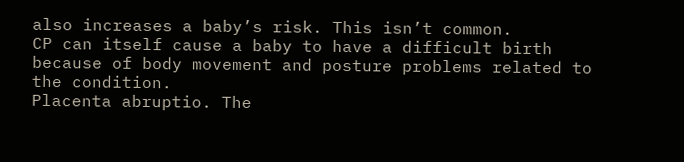also increases a baby’s risk. This isn’t common.
CP can itself cause a baby to have a difficult birth because of body movement and posture problems related to the condition.
Placenta abruptio. The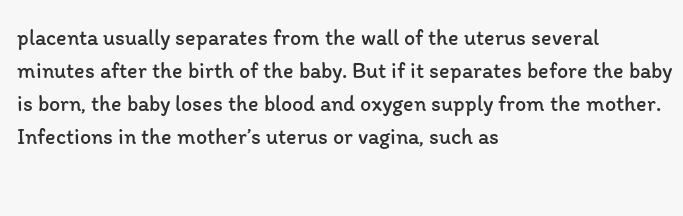placenta usually separates from the wall of the uterus several minutes after the birth of the baby. But if it separates before the baby is born, the baby loses the blood and oxygen supply from the mother.
Infections in the mother’s uterus or vagina, such as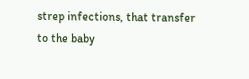strep infections, that transfer to the baby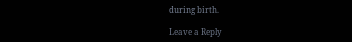during birth.

Leave a Reply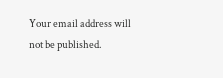Your email address will not be published.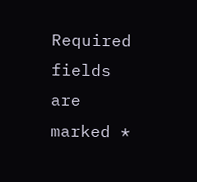Required fields are marked *